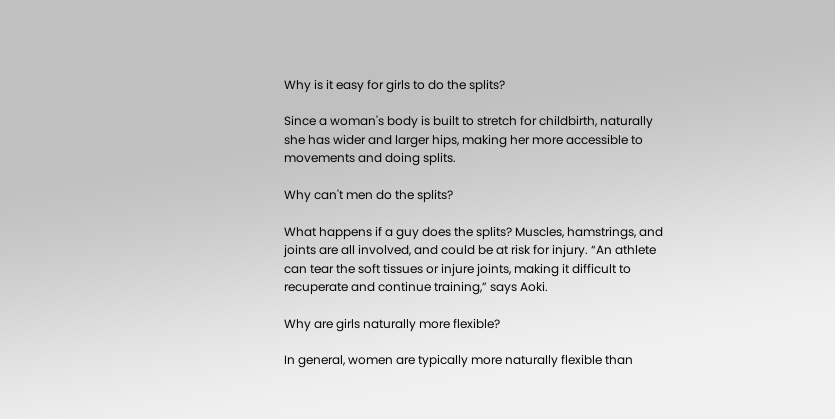Why is it easy for girls to do the splits?

Since a woman's body is built to stretch for childbirth, naturally she has wider and larger hips, making her more accessible to movements and doing splits.

Why can't men do the splits?

What happens if a guy does the splits? Muscles, hamstrings, and joints are all involved, and could be at risk for injury. “An athlete can tear the soft tissues or injure joints, making it difficult to recuperate and continue training,” says Aoki.

Why are girls naturally more flexible?

In general, women are typically more naturally flexible than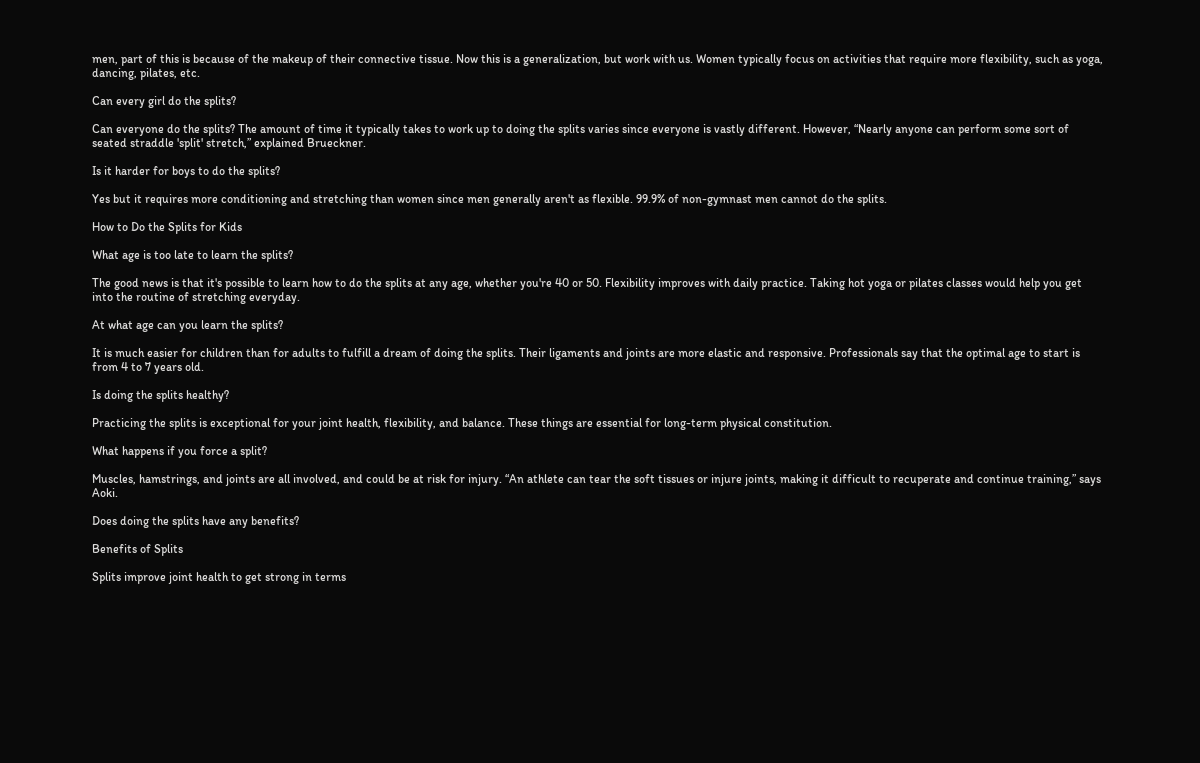men, part of this is because of the makeup of their connective tissue. Now this is a generalization, but work with us. Women typically focus on activities that require more flexibility, such as yoga, dancing, pilates, etc.

Can every girl do the splits?

Can everyone do the splits? The amount of time it typically takes to work up to doing the splits varies since everyone is vastly different. However, “Nearly anyone can perform some sort of seated straddle 'split' stretch,” explained Brueckner.

Is it harder for boys to do the splits?

Yes but it requires more conditioning and stretching than women since men generally aren't as flexible. 99.9% of non-gymnast men cannot do the splits.

How to Do the Splits for Kids

What age is too late to learn the splits?

The good news is that it's possible to learn how to do the splits at any age, whether you're 40 or 50. Flexibility improves with daily practice. Taking hot yoga or pilates classes would help you get into the routine of stretching everyday.

At what age can you learn the splits?

It is much easier for children than for adults to fulfill a dream of doing the splits. Their ligaments and joints are more elastic and responsive. Professionals say that the optimal age to start is from 4 to 7 years old.

Is doing the splits healthy?

Practicing the splits is exceptional for your joint health, flexibility, and balance. These things are essential for long-term physical constitution.

What happens if you force a split?

Muscles, hamstrings, and joints are all involved, and could be at risk for injury. “An athlete can tear the soft tissues or injure joints, making it difficult to recuperate and continue training,” says Aoki.

Does doing the splits have any benefits?

Benefits of Splits

Splits improve joint health to get strong in terms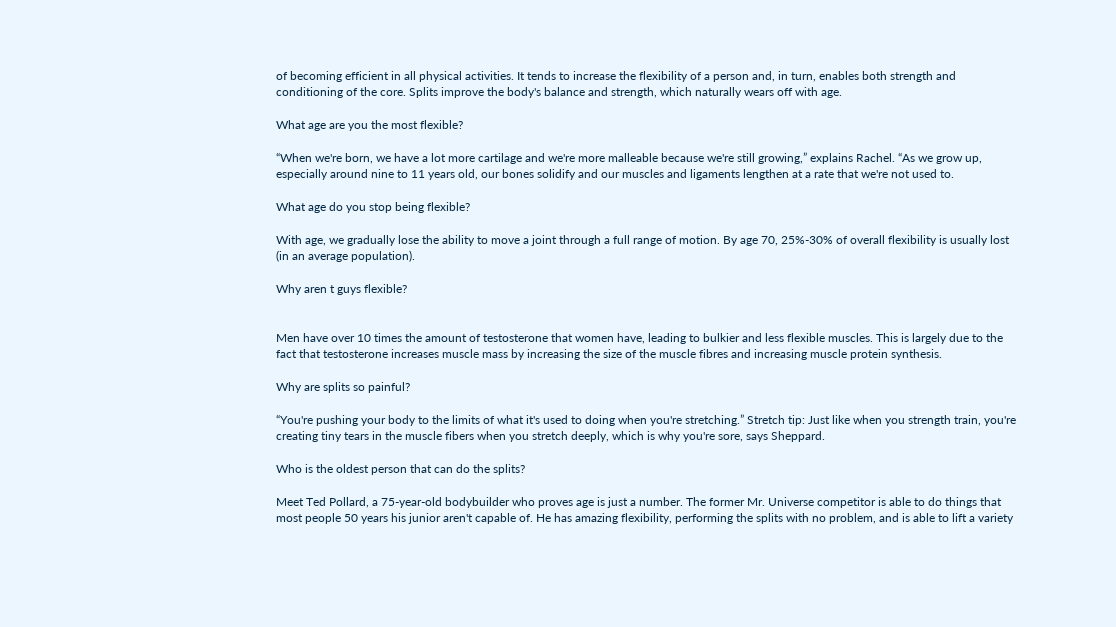of becoming efficient in all physical activities. It tends to increase the flexibility of a person and, in turn, enables both strength and conditioning of the core. Splits improve the body's balance and strength, which naturally wears off with age.

What age are you the most flexible?

“When we're born, we have a lot more cartilage and we're more malleable because we're still growing,” explains Rachel. “As we grow up, especially around nine to 11 years old, our bones solidify and our muscles and ligaments lengthen at a rate that we're not used to.

What age do you stop being flexible?

With age, we gradually lose the ability to move a joint through a full range of motion. By age 70, 25%-30% of overall flexibility is usually lost (in an average population).

Why aren t guys flexible?


Men have over 10 times the amount of testosterone that women have, leading to bulkier and less flexible muscles. This is largely due to the fact that testosterone increases muscle mass by increasing the size of the muscle fibres and increasing muscle protein synthesis.

Why are splits so painful?

“You're pushing your body to the limits of what it's used to doing when you're stretching.” Stretch tip: Just like when you strength train, you're creating tiny tears in the muscle fibers when you stretch deeply, which is why you're sore, says Sheppard.

Who is the oldest person that can do the splits?

Meet Ted Pollard, a 75-year-old bodybuilder who proves age is just a number. The former Mr. Universe competitor is able to do things that most people 50 years his junior aren't capable of. He has amazing flexibility, performing the splits with no problem, and is able to lift a variety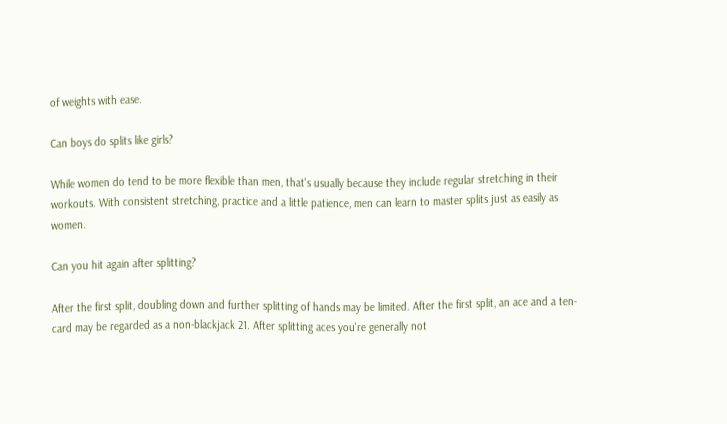of weights with ease.

Can boys do splits like girls?

While women do tend to be more flexible than men, that's usually because they include regular stretching in their workouts. With consistent stretching, practice and a little patience, men can learn to master splits just as easily as women.

Can you hit again after splitting?

After the first split, doubling down and further splitting of hands may be limited. After the first split, an ace and a ten-card may be regarded as a non-blackjack 21. After splitting aces you're generally not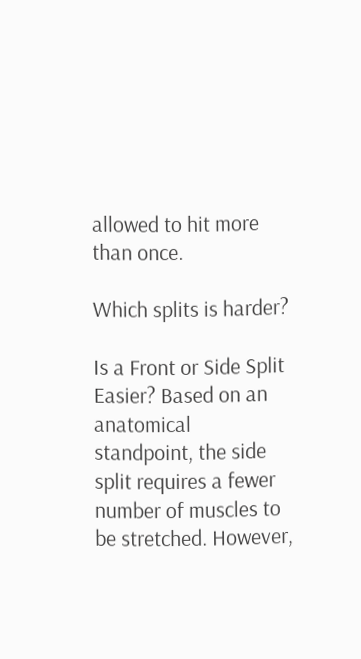allowed to hit more than once.

Which splits is harder?

Is a Front or Side Split Easier? Based on an anatomical standpoint, the side split requires a fewer number of muscles to be stretched. However,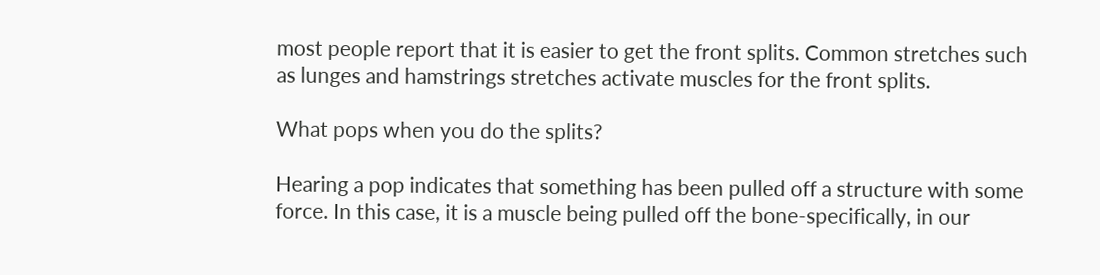most people report that it is easier to get the front splits. Common stretches such as lunges and hamstrings stretches activate muscles for the front splits.

What pops when you do the splits?

Hearing a pop indicates that something has been pulled off a structure with some force. In this case, it is a muscle being pulled off the bone-specifically, in our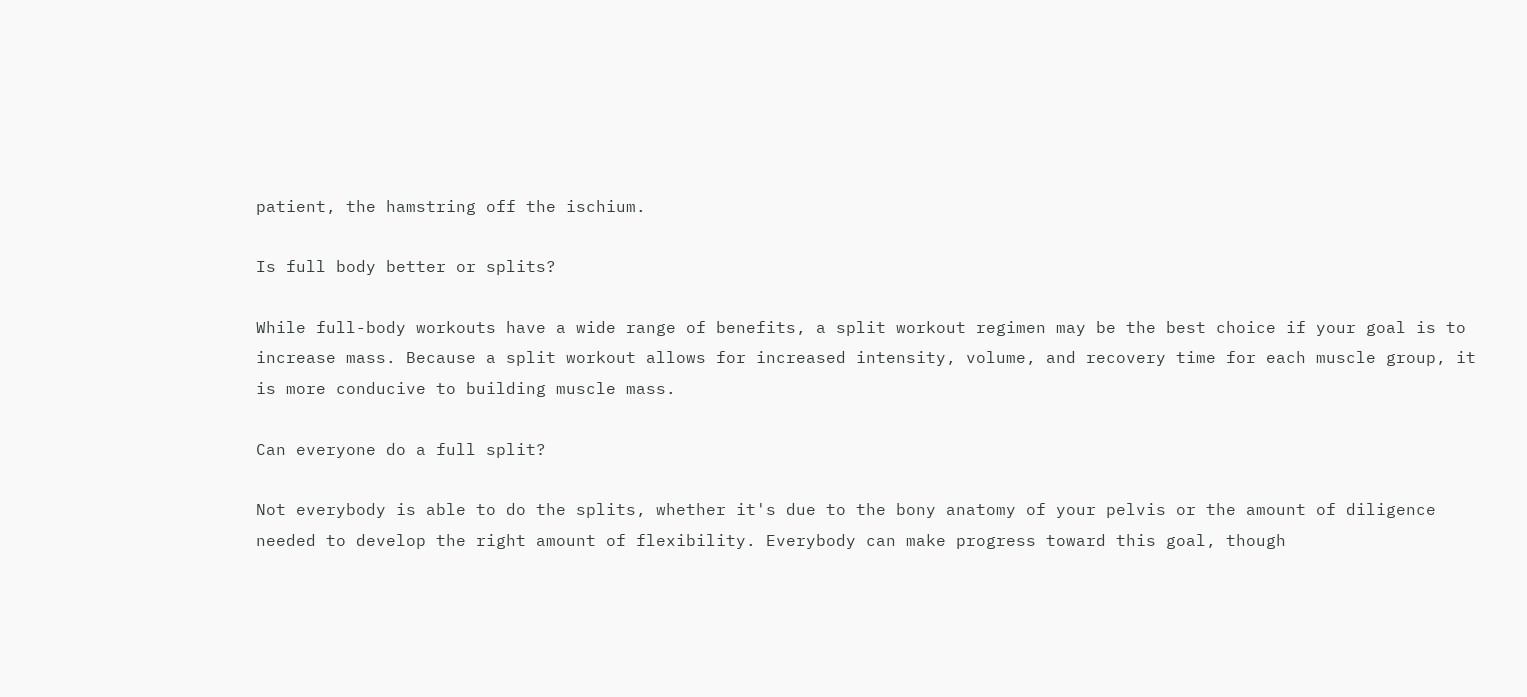patient, the hamstring off the ischium.

Is full body better or splits?

While full-body workouts have a wide range of benefits, a split workout regimen may be the best choice if your goal is to increase mass. Because a split workout allows for increased intensity, volume, and recovery time for each muscle group, it is more conducive to building muscle mass.

Can everyone do a full split?

Not everybody is able to do the splits, whether it's due to the bony anatomy of your pelvis or the amount of diligence needed to develop the right amount of flexibility. Everybody can make progress toward this goal, though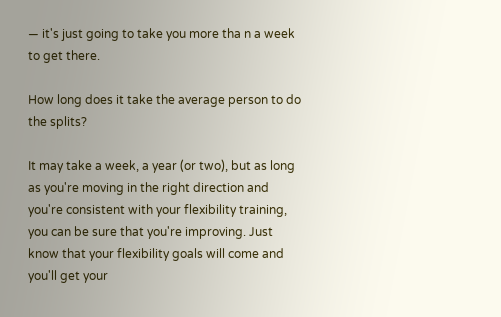— it's just going to take you more tha n a week to get there.

How long does it take the average person to do the splits?

It may take a week, a year (or two), but as long as you're moving in the right direction and you're consistent with your flexibility training, you can be sure that you're improving. Just know that your flexibility goals will come and you'll get your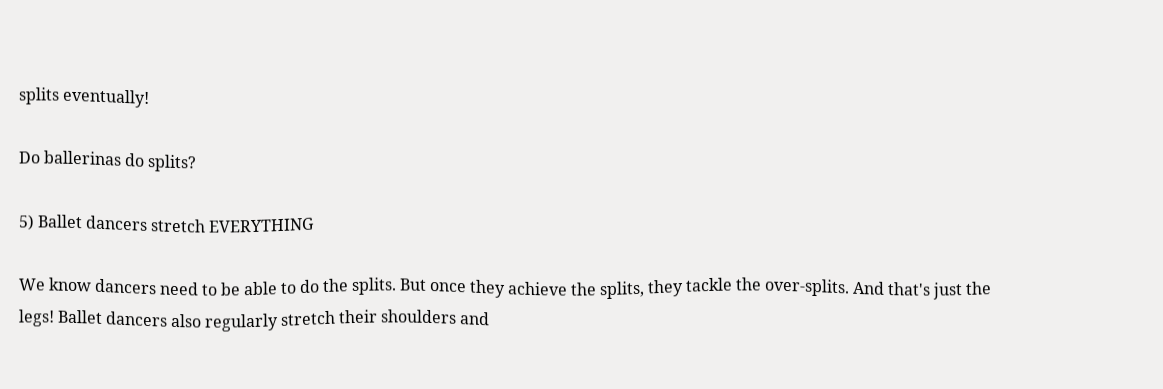splits eventually!

Do ballerinas do splits?

5) Ballet dancers stretch EVERYTHING

We know dancers need to be able to do the splits. But once they achieve the splits, they tackle the over-splits. And that's just the legs! Ballet dancers also regularly stretch their shoulders and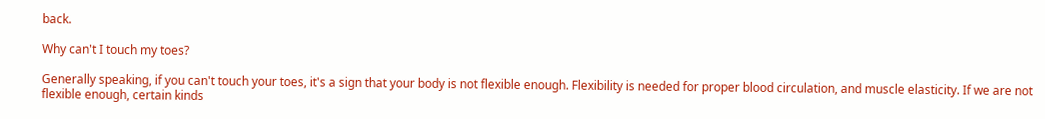back.

Why can't I touch my toes?

Generally speaking, if you can't touch your toes, it's a sign that your body is not flexible enough. Flexibility is needed for proper blood circulation, and muscle elasticity. If we are not flexible enough, certain kinds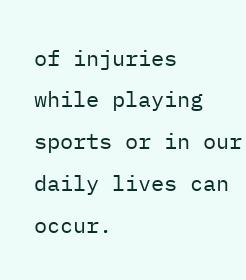of injuries while playing sports or in our daily lives can occur.